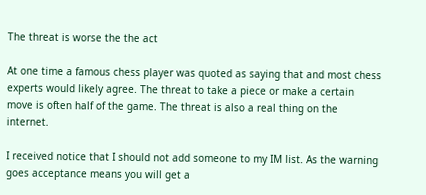The threat is worse the the act

At one time a famous chess player was quoted as saying that and most chess experts would likely agree. The threat to take a piece or make a certain move is often half of the game. The threat is also a real thing on the internet.

I received notice that I should not add someone to my IM list. As the warning goes acceptance means you will get a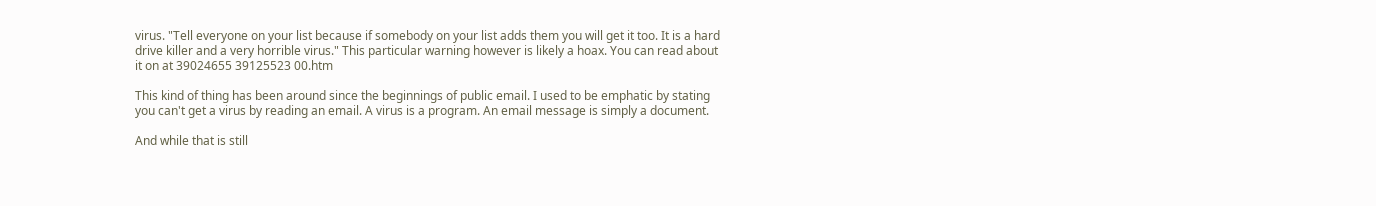virus. "Tell everyone on your list because if somebody on your list adds them you will get it too. It is a hard drive killer and a very horrible virus." This particular warning however is likely a hoax. You can read about it on at 39024655 39125523 00.htm

This kind of thing has been around since the beginnings of public email. I used to be emphatic by stating you can't get a virus by reading an email. A virus is a program. An email message is simply a document.

And while that is still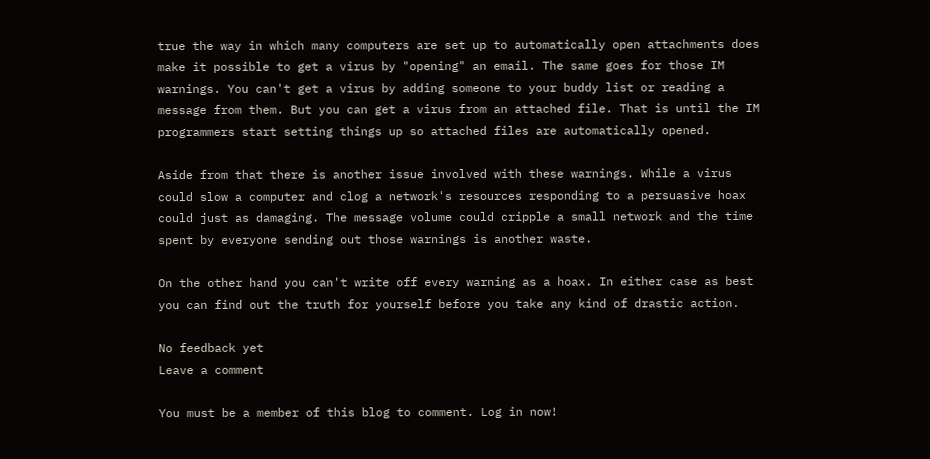true the way in which many computers are set up to automatically open attachments does make it possible to get a virus by "opening" an email. The same goes for those IM warnings. You can't get a virus by adding someone to your buddy list or reading a message from them. But you can get a virus from an attached file. That is until the IM programmers start setting things up so attached files are automatically opened.

Aside from that there is another issue involved with these warnings. While a virus could slow a computer and clog a network's resources responding to a persuasive hoax could just as damaging. The message volume could cripple a small network and the time spent by everyone sending out those warnings is another waste.

On the other hand you can't write off every warning as a hoax. In either case as best you can find out the truth for yourself before you take any kind of drastic action.

No feedback yet
Leave a comment

You must be a member of this blog to comment. Log in now!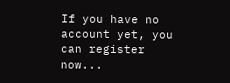If you have no account yet, you can register now...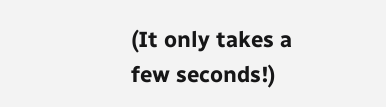(It only takes a few seconds!)